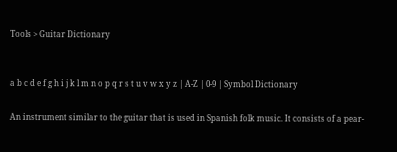Tools > Guitar Dictionary


a b c d e f g h i j k l m n o p q r s t u v w x y z | A-Z | 0-9 | Symbol Dictionary

An instrument similar to the guitar that is used in Spanish folk music. It consists of a pear-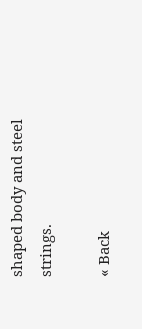shaped body and steel strings.

« Back